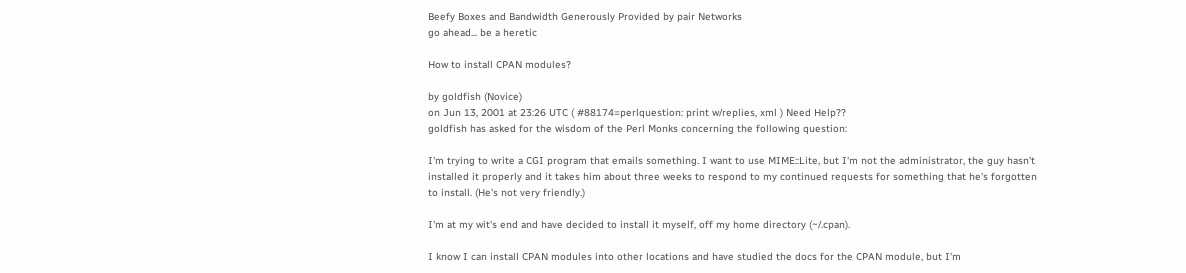Beefy Boxes and Bandwidth Generously Provided by pair Networks
go ahead... be a heretic

How to install CPAN modules?

by goldfish (Novice)
on Jun 13, 2001 at 23:26 UTC ( #88174=perlquestion: print w/replies, xml ) Need Help??
goldfish has asked for the wisdom of the Perl Monks concerning the following question:

I'm trying to write a CGI program that emails something. I want to use MIME::Lite, but I'm not the administrator, the guy hasn't installed it properly and it takes him about three weeks to respond to my continued requests for something that he's forgotten to install. (He's not very friendly.)

I'm at my wit's end and have decided to install it myself, off my home directory (~/.cpan).

I know I can install CPAN modules into other locations and have studied the docs for the CPAN module, but I'm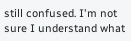still confused. I'm not sure I understand what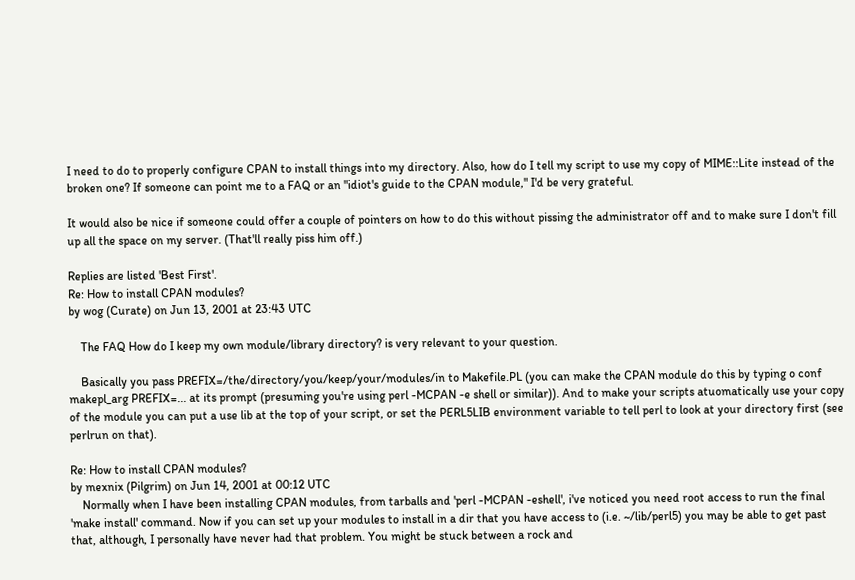I need to do to properly configure CPAN to install things into my directory. Also, how do I tell my script to use my copy of MIME::Lite instead of the broken one? If someone can point me to a FAQ or an "idiot's guide to the CPAN module," I'd be very grateful.

It would also be nice if someone could offer a couple of pointers on how to do this without pissing the administrator off and to make sure I don't fill up all the space on my server. (That'll really piss him off.)

Replies are listed 'Best First'.
Re: How to install CPAN modules?
by wog (Curate) on Jun 13, 2001 at 23:43 UTC

    The FAQ How do I keep my own module/library directory? is very relevant to your question.

    Basically you pass PREFIX=/the/directory/you/keep/your/modules/in to Makefile.PL (you can make the CPAN module do this by typing o conf makepl_arg PREFIX=... at its prompt (presuming you're using perl -MCPAN -e shell or similar)). And to make your scripts atuomatically use your copy of the module you can put a use lib at the top of your script, or set the PERL5LIB environment variable to tell perl to look at your directory first (see perlrun on that).

Re: How to install CPAN modules?
by mexnix (Pilgrim) on Jun 14, 2001 at 00:12 UTC
    Normally when I have been installing CPAN modules, from tarballs and 'perl -MCPAN -eshell', i've noticed you need root access to run the final 'make install' command. Now if you can set up your modules to install in a dir that you have access to (i.e. ~/lib/perl5) you may be able to get past that, although, I personally have never had that problem. You might be stuck between a rock and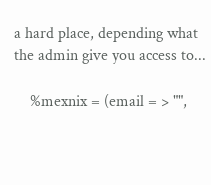a hard place, depending what the admin give you access to...

    %mexnix = (email = > "",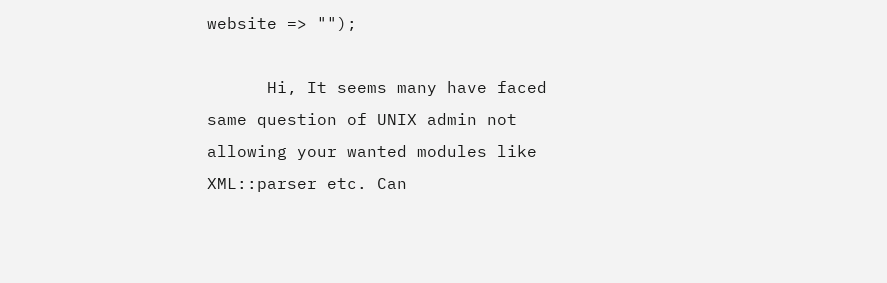website => "");

      Hi, It seems many have faced same question of UNIX admin not allowing your wanted modules like XML::parser etc. Can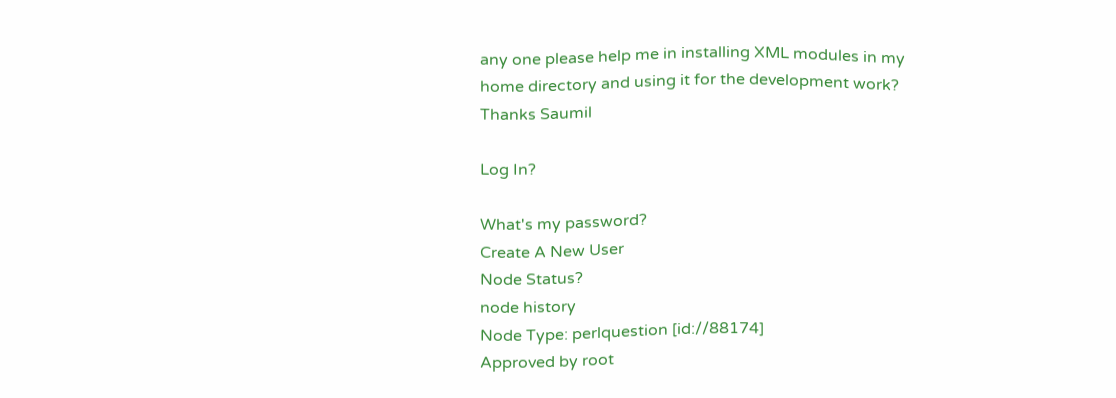any one please help me in installing XML modules in my home directory and using it for the development work? Thanks Saumil

Log In?

What's my password?
Create A New User
Node Status?
node history
Node Type: perlquestion [id://88174]
Approved by root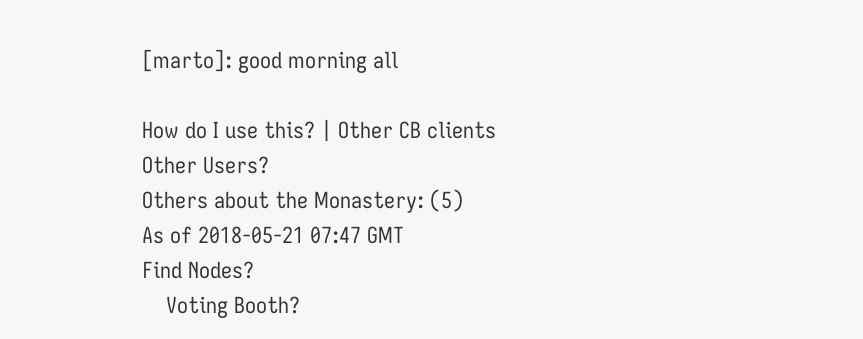[marto]: good morning all

How do I use this? | Other CB clients
Other Users?
Others about the Monastery: (5)
As of 2018-05-21 07:47 GMT
Find Nodes?
    Voting Booth?